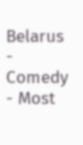Belarus - Comedy - Most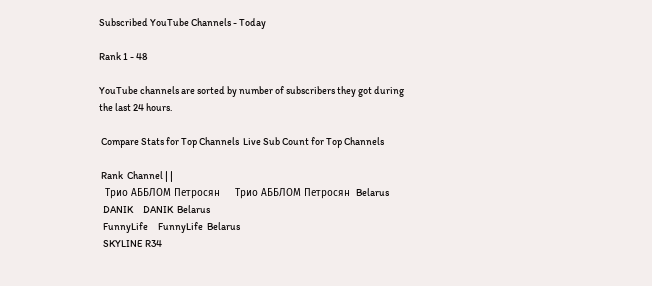Subscribed YouTube Channels - Today

Rank 1 - 48

YouTube channels are sorted by number of subscribers they got during the last 24 hours.

 Compare Stats for Top Channels  Live Sub Count for Top Channels

 Rank  Channel | |
  Трио АББЛОМ Петросян     Трио АББЛОМ Петросян  Belarus
  DANIK     DANIK  Belarus
  FunnyLife     FunnyLife  Belarus
  SKYLINE R34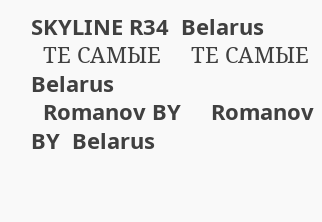SKYLINE R34  Belarus
  ТЕ САМЫЕ     ТЕ САМЫЕ  Belarus
  Romanov BY     Romanov BY  Belarus